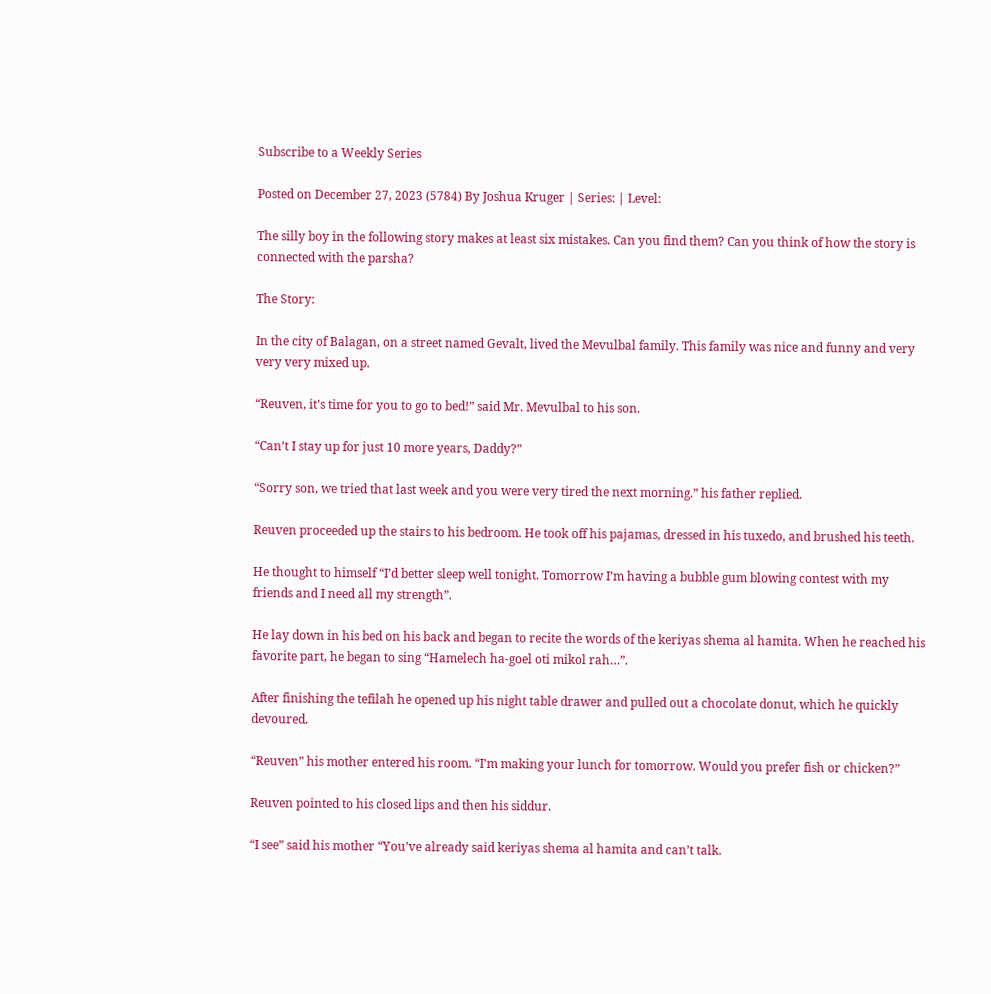Subscribe to a Weekly Series

Posted on December 27, 2023 (5784) By Joshua Kruger | Series: | Level:

The silly boy in the following story makes at least six mistakes. Can you find them? Can you think of how the story is connected with the parsha?

The Story:

In the city of Balagan, on a street named Gevalt, lived the Mevulbal family. This family was nice and funny and very very very mixed up.

“Reuven, it’s time for you to go to bed!” said Mr. Mevulbal to his son.

“Can’t I stay up for just 10 more years, Daddy?”

“Sorry son, we tried that last week and you were very tired the next morning.” his father replied.

Reuven proceeded up the stairs to his bedroom. He took off his pajamas, dressed in his tuxedo, and brushed his teeth.

He thought to himself “I’d better sleep well tonight. Tomorrow I’m having a bubble gum blowing contest with my friends and I need all my strength”.

He lay down in his bed on his back and began to recite the words of the keriyas shema al hamita. When he reached his favorite part, he began to sing “Hamelech ha-goel oti mikol rah…”.

After finishing the tefilah he opened up his night table drawer and pulled out a chocolate donut, which he quickly devoured.

“Reuven” his mother entered his room. “I’m making your lunch for tomorrow. Would you prefer fish or chicken?”

Reuven pointed to his closed lips and then his siddur.

“I see” said his mother “You’ve already said keriyas shema al hamita and can’t talk.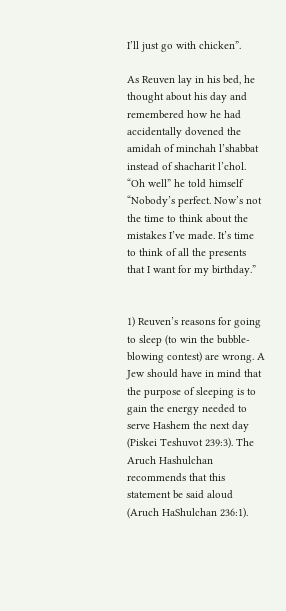I’ll just go with chicken”.

As Reuven lay in his bed, he thought about his day and remembered how he had accidentally dovened the amidah of minchah l’shabbat instead of shacharit l’chol. “Oh well” he told himself “Nobody’s perfect. Now’s not the time to think about the mistakes I’ve made. It’s time to think of all the presents that I want for my birthday.”


1) Reuven’s reasons for going to sleep (to win the bubble-blowing contest) are wrong. A Jew should have in mind that the purpose of sleeping is to gain the energy needed to serve Hashem the next day (Piskei Teshuvot 239:3). The Aruch Hashulchan recommends that this statement be said aloud (Aruch HaShulchan 236:1).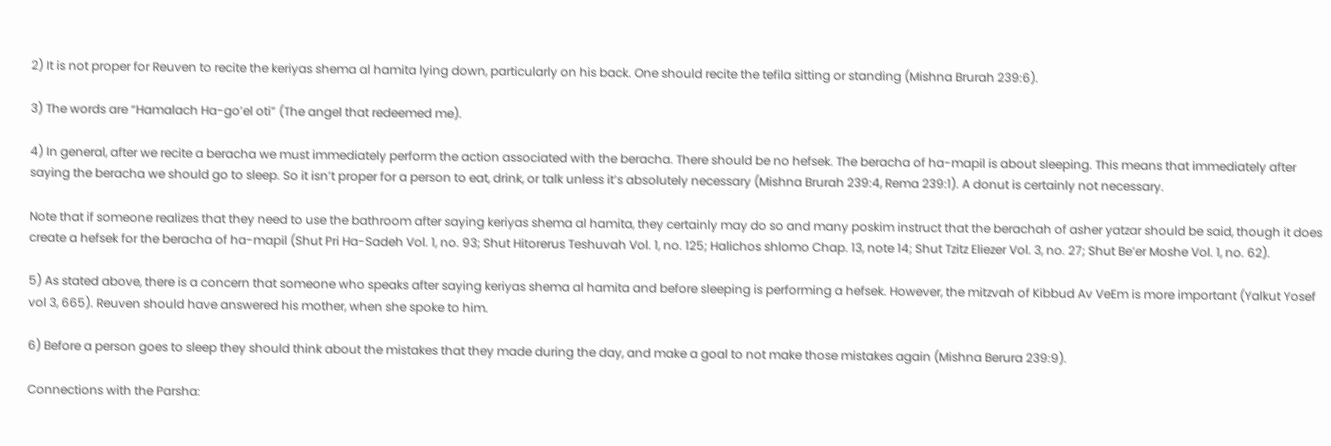2) It is not proper for Reuven to recite the keriyas shema al hamita lying down, particularly on his back. One should recite the tefila sitting or standing (Mishna Brurah 239:6).

3) The words are “Hamalach Ha-go’el oti” (The angel that redeemed me).

4) In general, after we recite a beracha we must immediately perform the action associated with the beracha. There should be no hefsek. The beracha of ha-mapil is about sleeping. This means that immediately after saying the beracha we should go to sleep. So it isn’t proper for a person to eat, drink, or talk unless it’s absolutely necessary (Mishna Brurah 239:4, Rema 239:1). A donut is certainly not necessary.

Note that if someone realizes that they need to use the bathroom after saying keriyas shema al hamita, they certainly may do so and many poskim instruct that the berachah of asher yatzar should be said, though it does create a hefsek for the beracha of ha-mapil (Shut Pri Ha-Sadeh Vol. 1, no. 93; Shut Hitorerus Teshuvah Vol. 1, no. 125; Halichos shlomo Chap. 13, note 14; Shut Tzitz Eliezer Vol. 3, no. 27; Shut Be’er Moshe Vol. 1, no. 62).

5) As stated above, there is a concern that someone who speaks after saying keriyas shema al hamita and before sleeping is performing a hefsek. However, the mitzvah of Kibbud Av VeEm is more important (Yalkut Yosef vol 3, 665). Reuven should have answered his mother, when she spoke to him.

6) Before a person goes to sleep they should think about the mistakes that they made during the day, and make a goal to not make those mistakes again (Mishna Berura 239:9).

Connections with the Parsha: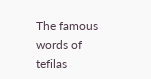The famous words of tefilas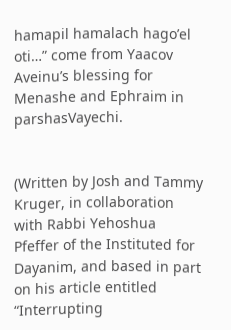hamapil hamalach hago’el oti…” come from Yaacov Aveinu’s blessing for Menashe and Ephraim in parshasVayechi.


(Written by Josh and Tammy Kruger, in collaboration with Rabbi Yehoshua Pfeffer of the Instituted for Dayanim, and based in part on his article entitled “Interrupting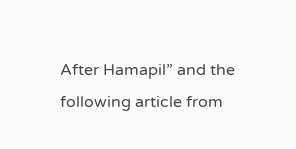After Hamapil” and the following article from